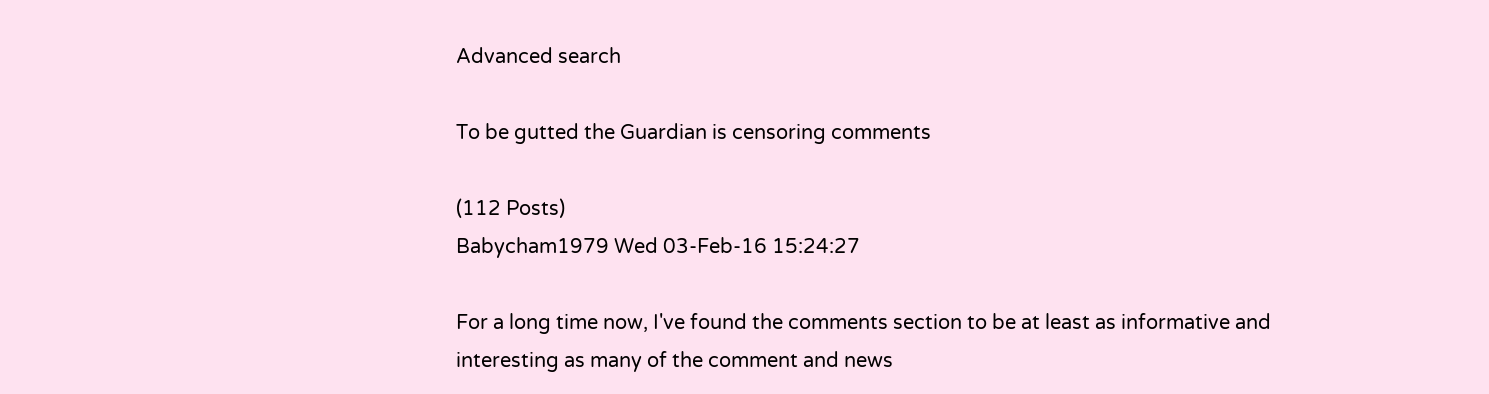Advanced search

To be gutted the Guardian is censoring comments

(112 Posts)
Babycham1979 Wed 03-Feb-16 15:24:27

For a long time now, I've found the comments section to be at least as informative and interesting as many of the comment and news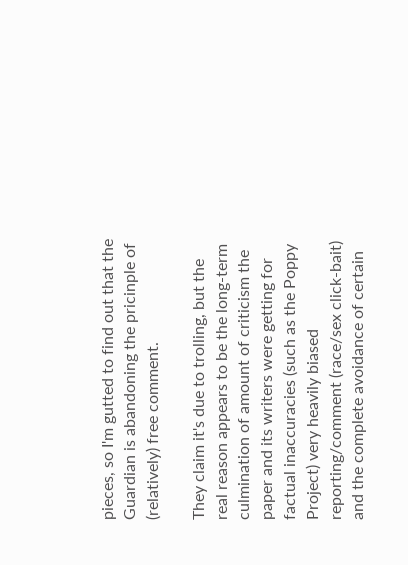pieces, so I'm gutted to find out that the Guardian is abandoning the pricinple of (relatively) free comment.

They claim it's due to trolling, but the real reason appears to be the long-term culmination of amount of criticism the paper and its writers were getting for factual inaccuracies (such as the Poppy Project) very heavily biased reporting/comment (race/sex click-bait) and the complete avoidance of certain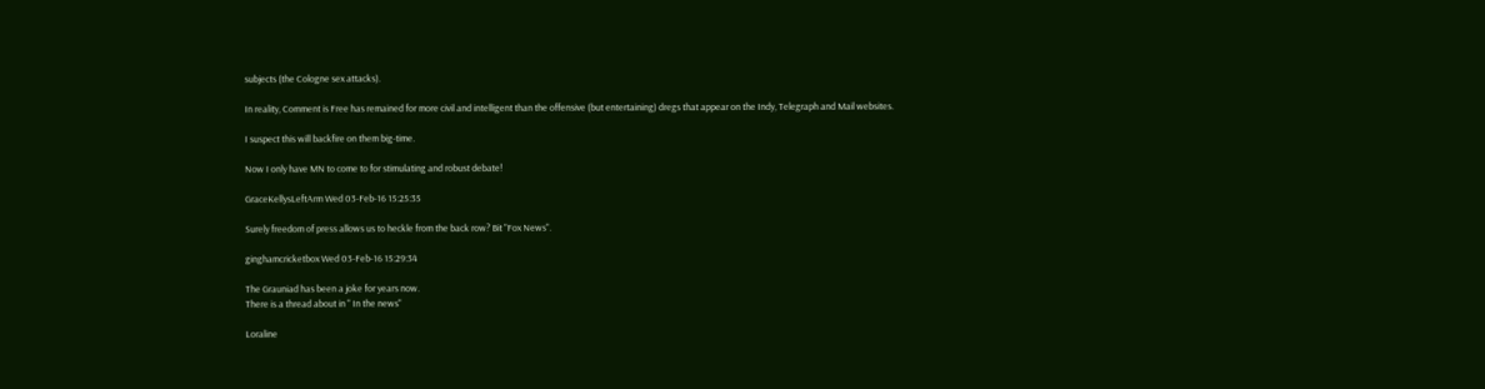subjects (the Cologne sex attacks).

In reality, Comment is Free has remained for more civil and intelligent than the offensive (but entertaining) dregs that appear on the Indy, Telegraph and Mail websites.

I suspect this will backfire on them big-time.

Now I only have MN to come to for stimulating and robust debate!

GraceKellysLeftArm Wed 03-Feb-16 15:25:35

Surely freedom of press allows us to heckle from the back row? Bit "Fox News".

ginghamcricketbox Wed 03-Feb-16 15:29:34

The Grauniad has been a joke for years now.
There is a thread about in " In the news"

Loraline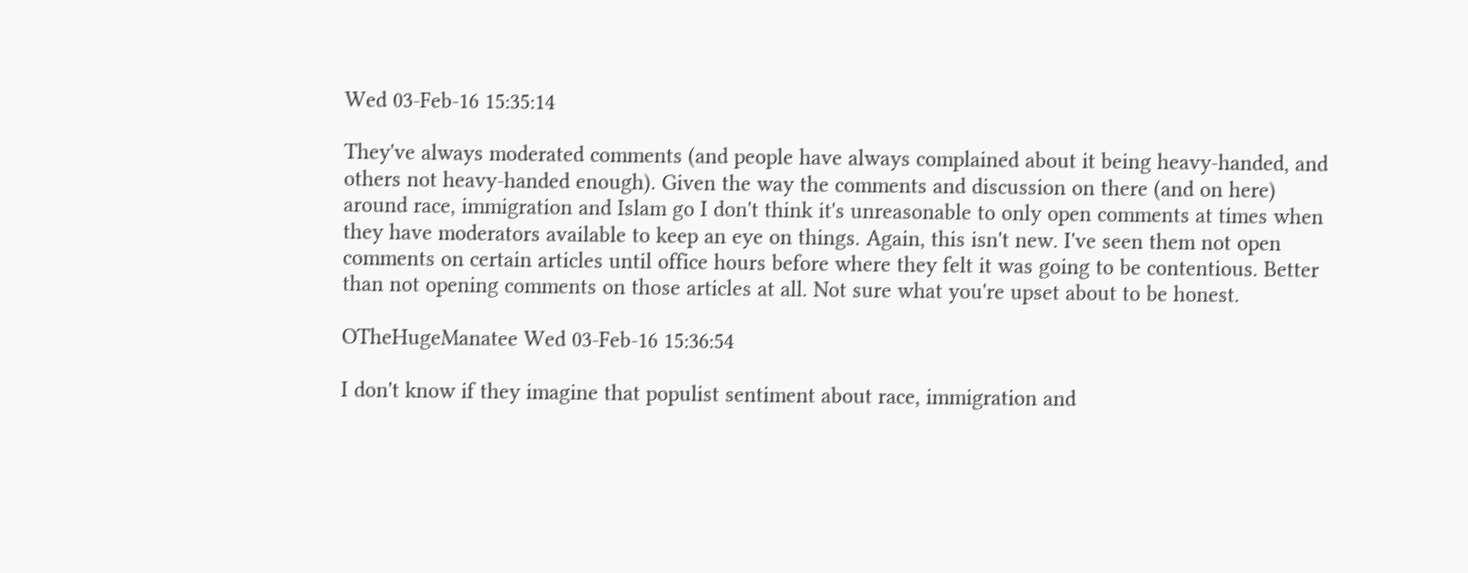Wed 03-Feb-16 15:35:14

They've always moderated comments (and people have always complained about it being heavy-handed, and others not heavy-handed enough). Given the way the comments and discussion on there (and on here) around race, immigration and Islam go I don't think it's unreasonable to only open comments at times when they have moderators available to keep an eye on things. Again, this isn't new. I've seen them not open comments on certain articles until office hours before where they felt it was going to be contentious. Better than not opening comments on those articles at all. Not sure what you're upset about to be honest.

OTheHugeManatee Wed 03-Feb-16 15:36:54

I don't know if they imagine that populist sentiment about race, immigration and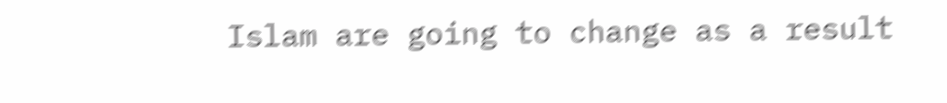Islam are going to change as a result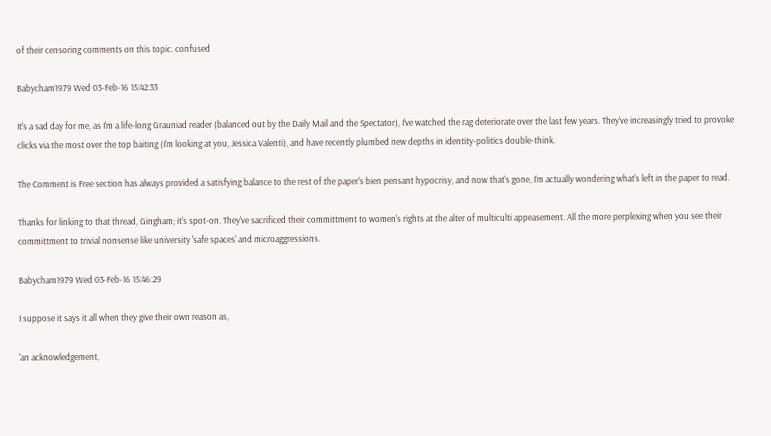of their censoring comments on this topic. confused

Babycham1979 Wed 03-Feb-16 15:42:33

It's a sad day for me, as I'm a life-long Grauniad reader (balanced out by the Daily Mail and the Spectator), I've watched the rag deteriorate over the last few years. They've increasingly tried to provoke clicks via the most over the top baiting (I'm looking at you, Jessica Valenti), and have recently plumbed new depths in identity-politics double-think.

The Comment is Free section has always provided a satisfying balance to the rest of the paper's bien pensant hypocrisy, and now that's gone, I'm actually wondering what's left in the paper to read.

Thanks for linking to that thread, Gingham; it's spot-on. They've sacrificed their committment to women's rights at the alter of multiculti appeasement. All the more perplexing when you see their committment to trivial nonsense like university 'safe spaces' and microaggressions.

Babycham1979 Wed 03-Feb-16 15:46:29

I suppose it says it all when they give their own reason as,

'an acknowledgement,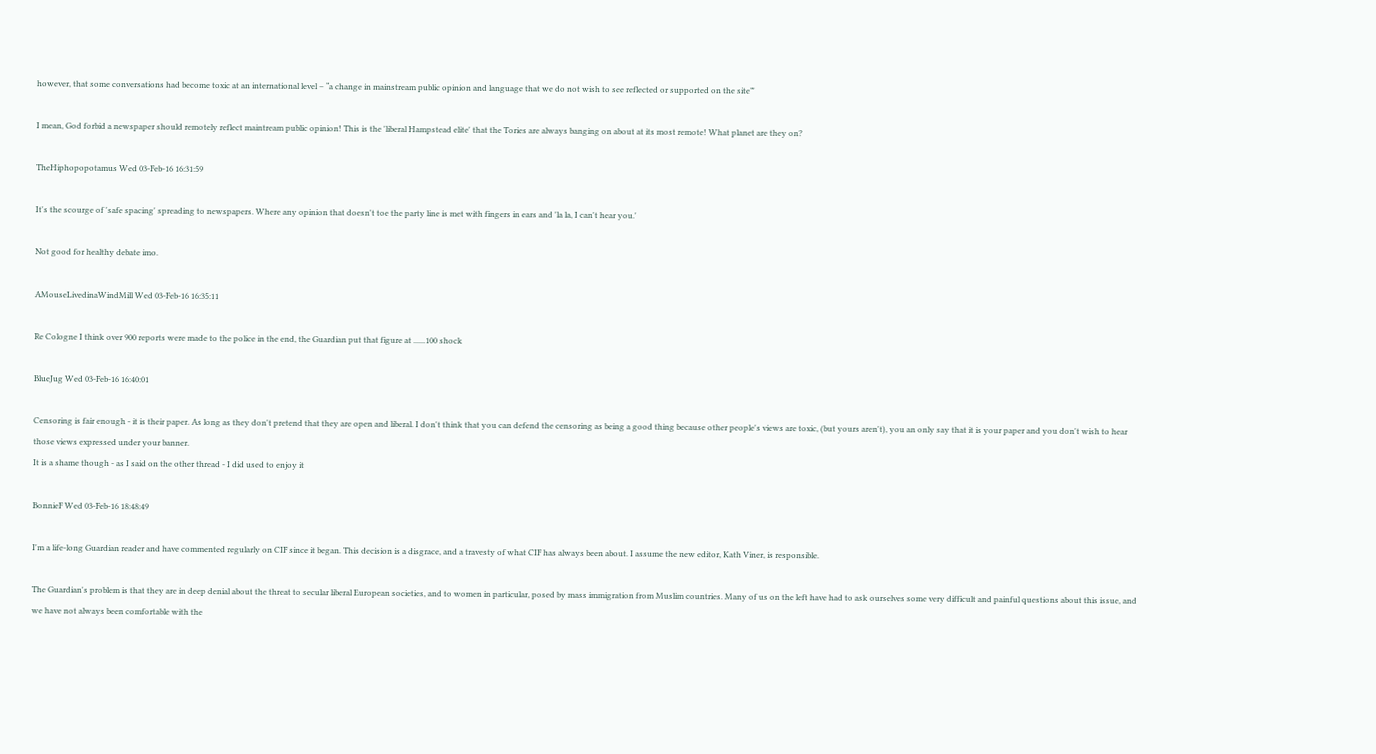however, that some conversations had become toxic at an international level – “a change in mainstream public opinion and language that we do not wish to see reflected or supported on the site”'

I mean, God forbid a newspaper should remotely reflect maintream public opinion! This is the 'liberal Hampstead elite' that the Tories are always banging on about at its most remote! What planet are they on?

TheHiphopopotamus Wed 03-Feb-16 16:31:59

It's the scourge of 'safe spacing' spreading to newspapers. Where any opinion that doesn't toe the party line is met with fingers in ears and 'la la, I can't hear you.'

Not good for healthy debate imo.

AMouseLivedinaWindMill Wed 03-Feb-16 16:35:11

Re Cologne I think over 900 reports were made to the police in the end, the Guardian put that figure at ......100 shock

BlueJug Wed 03-Feb-16 16:40:01

Censoring is fair enough - it is their paper. As long as they don't pretend that they are open and liberal. I don't think that you can defend the censoring as being a good thing because other people's views are toxic, (but yours aren't), you an only say that it is your paper and you don't wish to hear those views expressed under your banner.
It is a shame though - as I said on the other thread - I did used to enjoy it

BonnieF Wed 03-Feb-16 18:48:49

I'm a life-long Guardian reader and have commented regularly on CIF since it began. This decision is a disgrace, and a travesty of what CIF has always been about. I assume the new editor, Kath Viner, is responsible.

The Guardian's problem is that they are in deep denial about the threat to secular liberal European societies, and to women in particular, posed by mass immigration from Muslim countries. Many of us on the left have had to ask ourselves some very difficult and painful questions about this issue, and we have not always been comfortable with the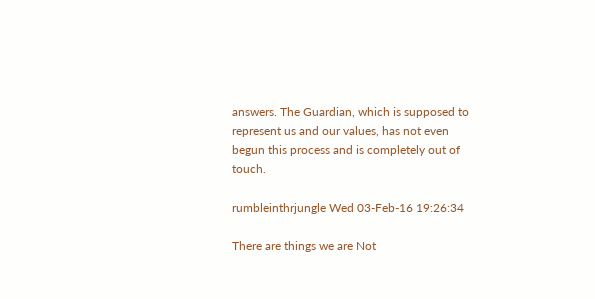answers. The Guardian, which is supposed to represent us and our values, has not even begun this process and is completely out of touch.

rumbleinthrjungle Wed 03-Feb-16 19:26:34

There are things we are Not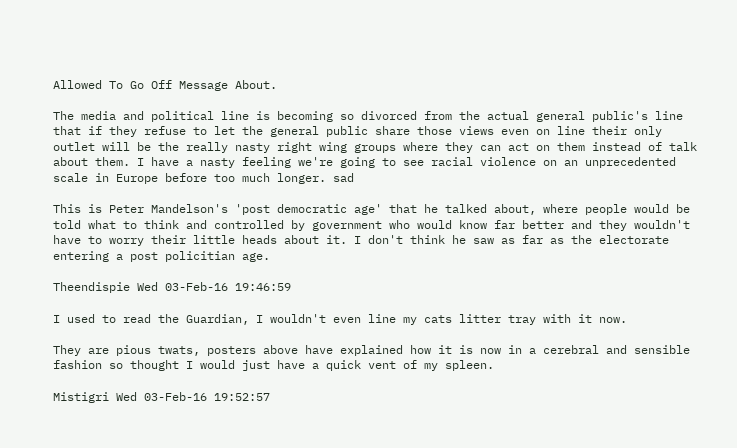Allowed To Go Off Message About.

The media and political line is becoming so divorced from the actual general public's line that if they refuse to let the general public share those views even on line their only outlet will be the really nasty right wing groups where they can act on them instead of talk about them. I have a nasty feeling we're going to see racial violence on an unprecedented scale in Europe before too much longer. sad

This is Peter Mandelson's 'post democratic age' that he talked about, where people would be told what to think and controlled by government who would know far better and they wouldn't have to worry their little heads about it. I don't think he saw as far as the electorate entering a post policitian age.

Theendispie Wed 03-Feb-16 19:46:59

I used to read the Guardian, I wouldn't even line my cats litter tray with it now.

They are pious twats, posters above have explained how it is now in a cerebral and sensible fashion so thought I would just have a quick vent of my spleen.

Mistigri Wed 03-Feb-16 19:52:57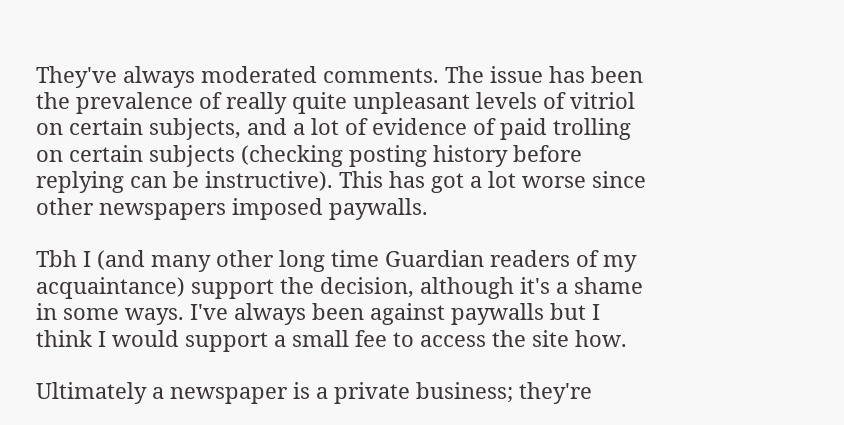They've always moderated comments. The issue has been the prevalence of really quite unpleasant levels of vitriol on certain subjects, and a lot of evidence of paid trolling on certain subjects (checking posting history before replying can be instructive). This has got a lot worse since other newspapers imposed paywalls.

Tbh I (and many other long time Guardian readers of my acquaintance) support the decision, although it's a shame in some ways. I've always been against paywalls but I think I would support a small fee to access the site how.

Ultimately a newspaper is a private business; they're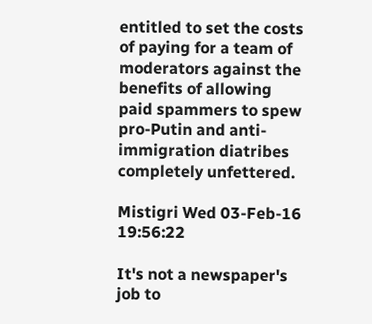entitled to set the costs of paying for a team of moderators against the benefits of allowing paid spammers to spew pro-Putin and anti-immigration diatribes completely unfettered.

Mistigri Wed 03-Feb-16 19:56:22

It's not a newspaper's job to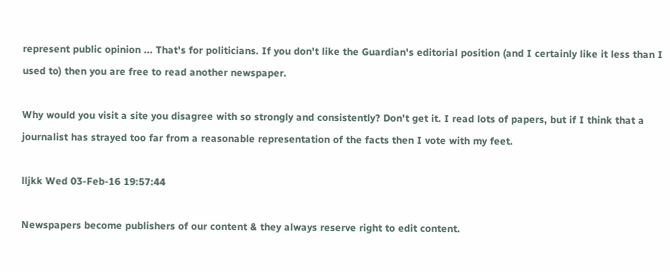represent public opinion ... That's for politicians. If you don't like the Guardian's editorial position (and I certainly like it less than I used to) then you are free to read another newspaper.

Why would you visit a site you disagree with so strongly and consistently? Don't get it. I read lots of papers, but if I think that a journalist has strayed too far from a reasonable representation of the facts then I vote with my feet.

lljkk Wed 03-Feb-16 19:57:44

Newspapers become publishers of our content & they always reserve right to edit content.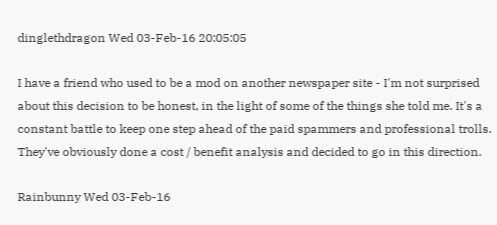dinglethdragon Wed 03-Feb-16 20:05:05

I have a friend who used to be a mod on another newspaper site - I'm not surprised about this decision to be honest, in the light of some of the things she told me. It's a constant battle to keep one step ahead of the paid spammers and professional trolls. They've obviously done a cost / benefit analysis and decided to go in this direction.

Rainbunny Wed 03-Feb-16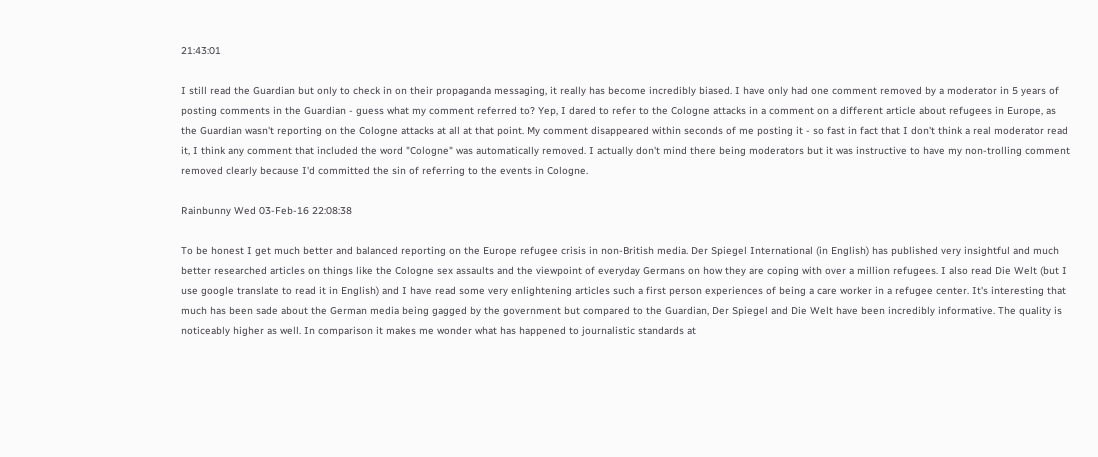21:43:01

I still read the Guardian but only to check in on their propaganda messaging, it really has become incredibly biased. I have only had one comment removed by a moderator in 5 years of posting comments in the Guardian - guess what my comment referred to? Yep, I dared to refer to the Cologne attacks in a comment on a different article about refugees in Europe, as the Guardian wasn't reporting on the Cologne attacks at all at that point. My comment disappeared within seconds of me posting it - so fast in fact that I don't think a real moderator read it, I think any comment that included the word "Cologne" was automatically removed. I actually don't mind there being moderators but it was instructive to have my non-trolling comment removed clearly because I'd committed the sin of referring to the events in Cologne.

Rainbunny Wed 03-Feb-16 22:08:38

To be honest I get much better and balanced reporting on the Europe refugee crisis in non-British media. Der Spiegel International (in English) has published very insightful and much better researched articles on things like the Cologne sex assaults and the viewpoint of everyday Germans on how they are coping with over a million refugees. I also read Die Welt (but I use google translate to read it in English) and I have read some very enlightening articles such a first person experiences of being a care worker in a refugee center. It's interesting that much has been sade about the German media being gagged by the government but compared to the Guardian, Der Spiegel and Die Welt have been incredibly informative. The quality is noticeably higher as well. In comparison it makes me wonder what has happened to journalistic standards at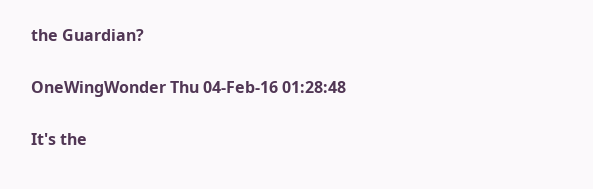the Guardian?

OneWingWonder Thu 04-Feb-16 01:28:48

It's the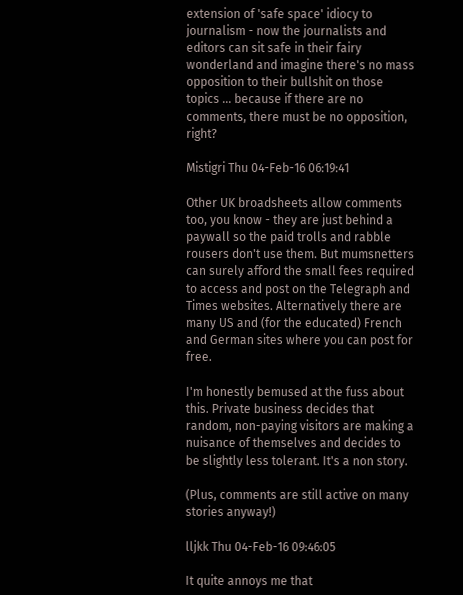extension of 'safe space' idiocy to journalism - now the journalists and editors can sit safe in their fairy wonderland and imagine there's no mass opposition to their bullshit on those topics ... because if there are no comments, there must be no opposition, right?

Mistigri Thu 04-Feb-16 06:19:41

Other UK broadsheets allow comments too, you know - they are just behind a paywall so the paid trolls and rabble rousers don't use them. But mumsnetters can surely afford the small fees required to access and post on the Telegraph and Times websites. Alternatively there are many US and (for the educated) French and German sites where you can post for free.

I'm honestly bemused at the fuss about this. Private business decides that random, non-paying visitors are making a nuisance of themselves and decides to be slightly less tolerant. It's a non story.

(Plus, comments are still active on many stories anyway!)

lljkk Thu 04-Feb-16 09:46:05

It quite annoys me that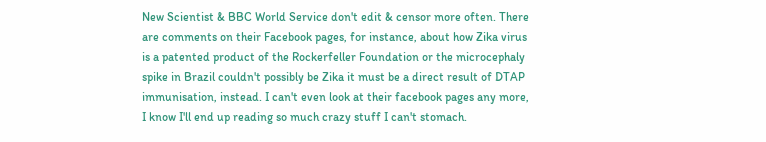New Scientist & BBC World Service don't edit & censor more often. There are comments on their Facebook pages, for instance, about how Zika virus is a patented product of the Rockerfeller Foundation or the microcephaly spike in Brazil couldn't possibly be Zika it must be a direct result of DTAP immunisation, instead. I can't even look at their facebook pages any more, I know I'll end up reading so much crazy stuff I can't stomach.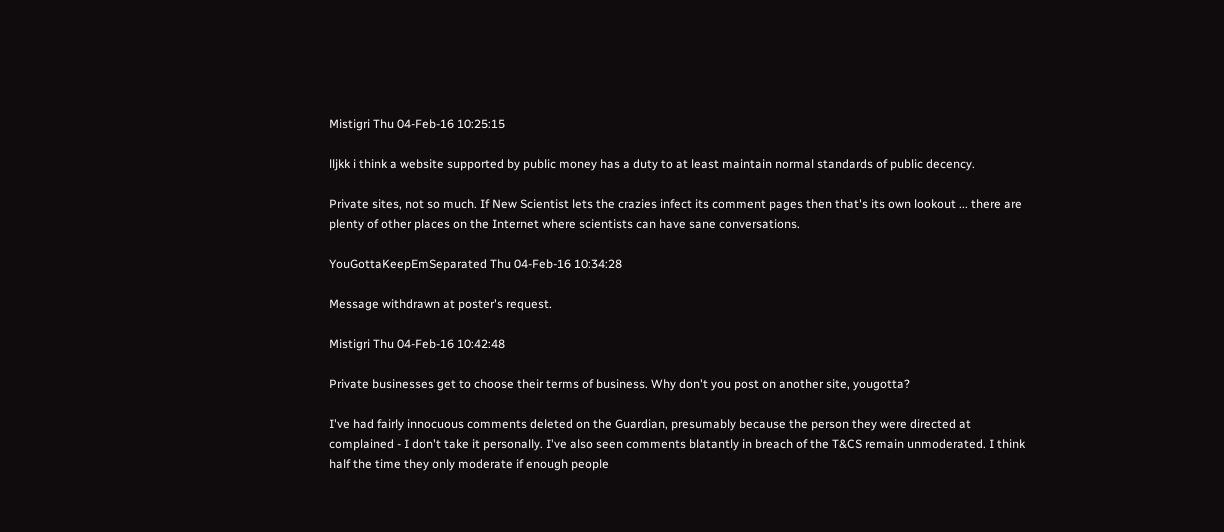Mistigri Thu 04-Feb-16 10:25:15

lljkk i think a website supported by public money has a duty to at least maintain normal standards of public decency.

Private sites, not so much. If New Scientist lets the crazies infect its comment pages then that's its own lookout ... there are plenty of other places on the Internet where scientists can have sane conversations.

YouGottaKeepEmSeparated Thu 04-Feb-16 10:34:28

Message withdrawn at poster's request.

Mistigri Thu 04-Feb-16 10:42:48

Private businesses get to choose their terms of business. Why don't you post on another site, yougotta?

I've had fairly innocuous comments deleted on the Guardian, presumably because the person they were directed at complained - I don't take it personally. I've also seen comments blatantly in breach of the T&CS remain unmoderated. I think half the time they only moderate if enough people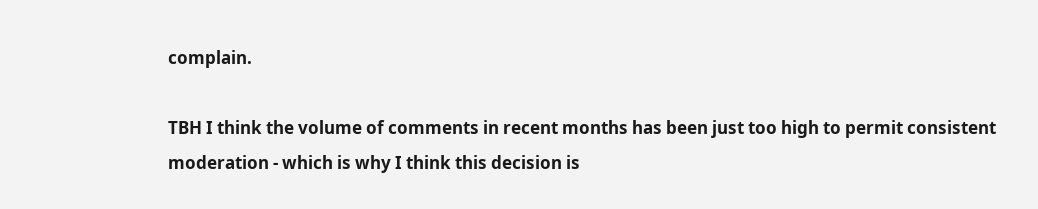complain.

TBH I think the volume of comments in recent months has been just too high to permit consistent moderation - which is why I think this decision is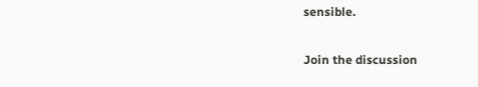sensible.

Join the discussion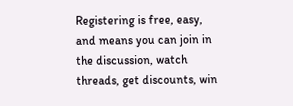Registering is free, easy, and means you can join in the discussion, watch threads, get discounts, win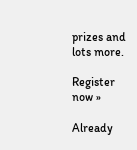prizes and lots more.

Register now »

Already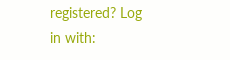registered? Log in with: